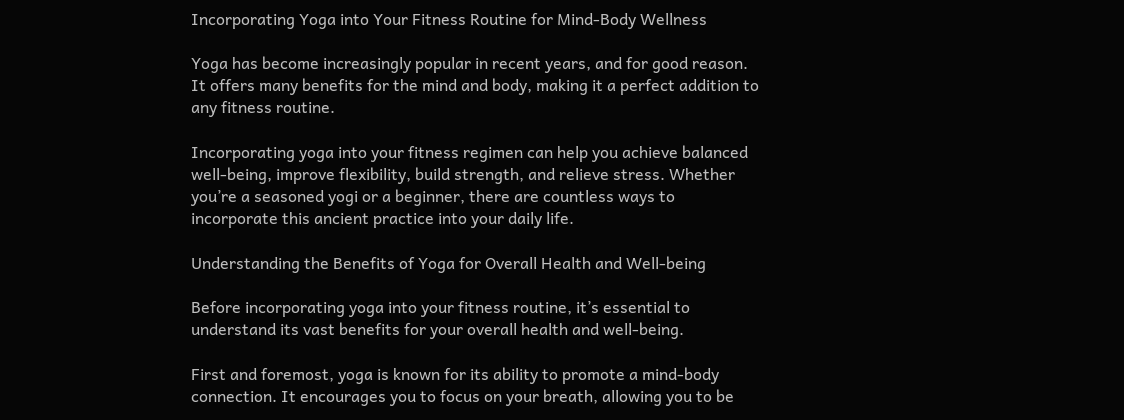Incorporating Yoga into Your Fitness Routine for Mind-Body Wellness

Yoga has become increasingly popular in recent years, and for good reason. It offers many benefits for the mind and body, making it a perfect addition to any fitness routine.

Incorporating yoga into your fitness regimen can help you achieve balanced well-being, improve flexibility, build strength, and relieve stress. Whether you’re a seasoned yogi or a beginner, there are countless ways to incorporate this ancient practice into your daily life.

Understanding the Benefits of Yoga for Overall Health and Well-being

Before incorporating yoga into your fitness routine, it’s essential to understand its vast benefits for your overall health and well-being.

First and foremost, yoga is known for its ability to promote a mind-body connection. It encourages you to focus on your breath, allowing you to be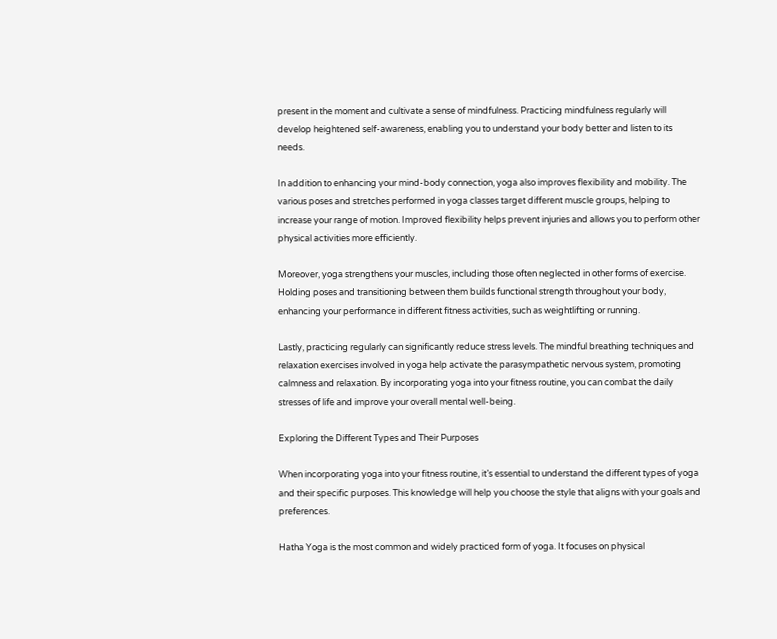present in the moment and cultivate a sense of mindfulness. Practicing mindfulness regularly will develop heightened self-awareness, enabling you to understand your body better and listen to its needs.

In addition to enhancing your mind-body connection, yoga also improves flexibility and mobility. The various poses and stretches performed in yoga classes target different muscle groups, helping to increase your range of motion. Improved flexibility helps prevent injuries and allows you to perform other physical activities more efficiently.

Moreover, yoga strengthens your muscles, including those often neglected in other forms of exercise. Holding poses and transitioning between them builds functional strength throughout your body, enhancing your performance in different fitness activities, such as weightlifting or running.

Lastly, practicing regularly can significantly reduce stress levels. The mindful breathing techniques and relaxation exercises involved in yoga help activate the parasympathetic nervous system, promoting calmness and relaxation. By incorporating yoga into your fitness routine, you can combat the daily stresses of life and improve your overall mental well-being.

Exploring the Different Types and Their Purposes

When incorporating yoga into your fitness routine, it’s essential to understand the different types of yoga and their specific purposes. This knowledge will help you choose the style that aligns with your goals and preferences.

Hatha Yoga is the most common and widely practiced form of yoga. It focuses on physical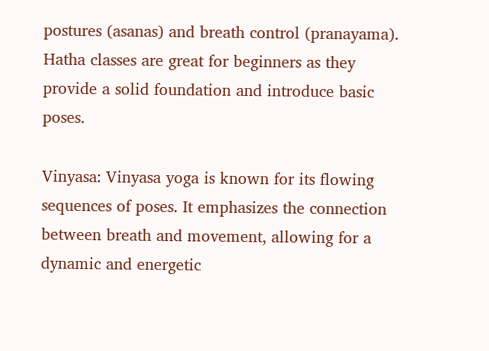postures (asanas) and breath control (pranayama). Hatha classes are great for beginners as they provide a solid foundation and introduce basic poses.

Vinyasa: Vinyasa yoga is known for its flowing sequences of poses. It emphasizes the connection between breath and movement, allowing for a dynamic and energetic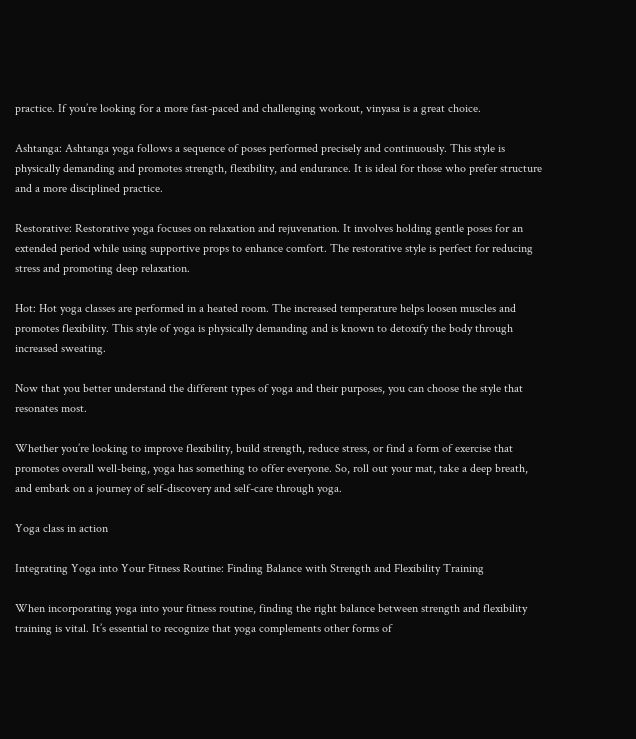practice. If you’re looking for a more fast-paced and challenging workout, vinyasa is a great choice.

Ashtanga: Ashtanga yoga follows a sequence of poses performed precisely and continuously. This style is physically demanding and promotes strength, flexibility, and endurance. It is ideal for those who prefer structure and a more disciplined practice.

Restorative: Restorative yoga focuses on relaxation and rejuvenation. It involves holding gentle poses for an extended period while using supportive props to enhance comfort. The restorative style is perfect for reducing stress and promoting deep relaxation.

Hot: Hot yoga classes are performed in a heated room. The increased temperature helps loosen muscles and promotes flexibility. This style of yoga is physically demanding and is known to detoxify the body through increased sweating.

Now that you better understand the different types of yoga and their purposes, you can choose the style that resonates most.

Whether you’re looking to improve flexibility, build strength, reduce stress, or find a form of exercise that promotes overall well-being, yoga has something to offer everyone. So, roll out your mat, take a deep breath, and embark on a journey of self-discovery and self-care through yoga.

Yoga class in action

Integrating Yoga into Your Fitness Routine: Finding Balance with Strength and Flexibility Training

When incorporating yoga into your fitness routine, finding the right balance between strength and flexibility training is vital. It’s essential to recognize that yoga complements other forms of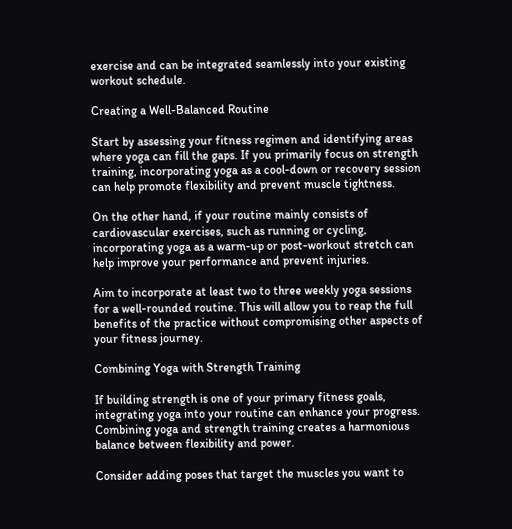exercise and can be integrated seamlessly into your existing workout schedule.

Creating a Well-Balanced Routine

Start by assessing your fitness regimen and identifying areas where yoga can fill the gaps. If you primarily focus on strength training, incorporating yoga as a cool-down or recovery session can help promote flexibility and prevent muscle tightness.

On the other hand, if your routine mainly consists of cardiovascular exercises, such as running or cycling, incorporating yoga as a warm-up or post-workout stretch can help improve your performance and prevent injuries.

Aim to incorporate at least two to three weekly yoga sessions for a well-rounded routine. This will allow you to reap the full benefits of the practice without compromising other aspects of your fitness journey.

Combining Yoga with Strength Training

If building strength is one of your primary fitness goals, integrating yoga into your routine can enhance your progress. Combining yoga and strength training creates a harmonious balance between flexibility and power.

Consider adding poses that target the muscles you want to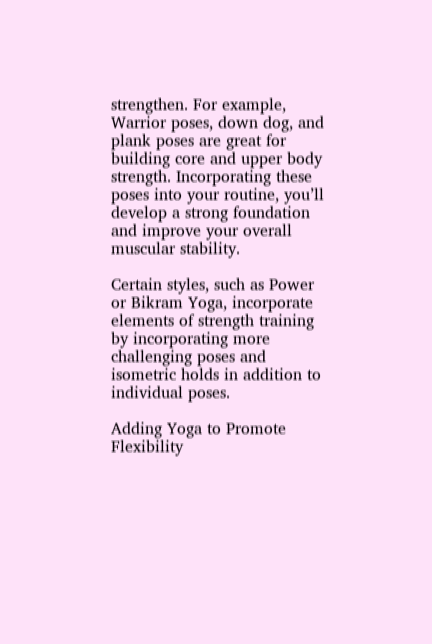strengthen. For example, Warrior poses, down dog, and plank poses are great for building core and upper body strength. Incorporating these poses into your routine, you’ll develop a strong foundation and improve your overall muscular stability.

Certain styles, such as Power or Bikram Yoga, incorporate elements of strength training by incorporating more challenging poses and isometric holds in addition to individual poses.

Adding Yoga to Promote Flexibility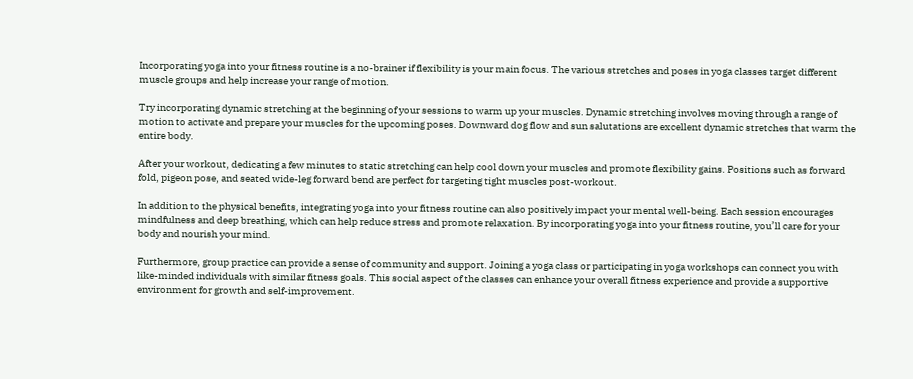Incorporating yoga into your fitness routine is a no-brainer if flexibility is your main focus. The various stretches and poses in yoga classes target different muscle groups and help increase your range of motion.

Try incorporating dynamic stretching at the beginning of your sessions to warm up your muscles. Dynamic stretching involves moving through a range of motion to activate and prepare your muscles for the upcoming poses. Downward dog flow and sun salutations are excellent dynamic stretches that warm the entire body.

After your workout, dedicating a few minutes to static stretching can help cool down your muscles and promote flexibility gains. Positions such as forward fold, pigeon pose, and seated wide-leg forward bend are perfect for targeting tight muscles post-workout.

In addition to the physical benefits, integrating yoga into your fitness routine can also positively impact your mental well-being. Each session encourages mindfulness and deep breathing, which can help reduce stress and promote relaxation. By incorporating yoga into your fitness routine, you’ll care for your body and nourish your mind.

Furthermore, group practice can provide a sense of community and support. Joining a yoga class or participating in yoga workshops can connect you with like-minded individuals with similar fitness goals. This social aspect of the classes can enhance your overall fitness experience and provide a supportive environment for growth and self-improvement.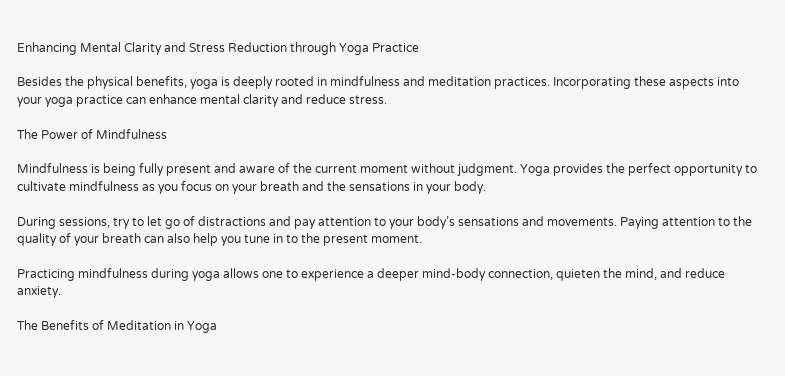Enhancing Mental Clarity and Stress Reduction through Yoga Practice

Besides the physical benefits, yoga is deeply rooted in mindfulness and meditation practices. Incorporating these aspects into your yoga practice can enhance mental clarity and reduce stress.

The Power of Mindfulness

Mindfulness is being fully present and aware of the current moment without judgment. Yoga provides the perfect opportunity to cultivate mindfulness as you focus on your breath and the sensations in your body.

During sessions, try to let go of distractions and pay attention to your body’s sensations and movements. Paying attention to the quality of your breath can also help you tune in to the present moment.

Practicing mindfulness during yoga allows one to experience a deeper mind-body connection, quieten the mind, and reduce anxiety.

The Benefits of Meditation in Yoga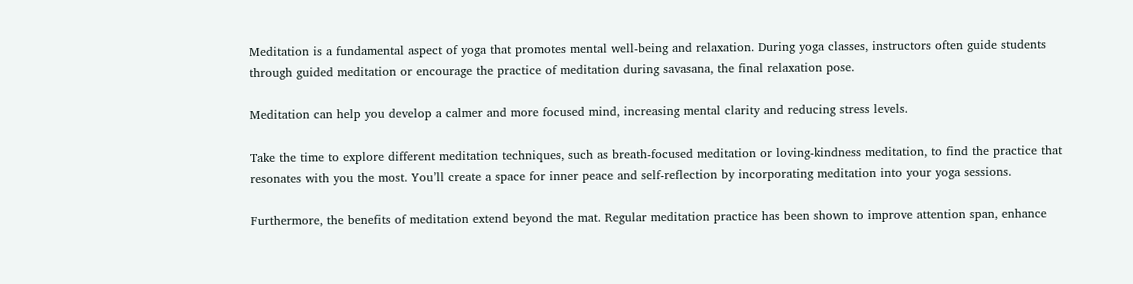Meditation is a fundamental aspect of yoga that promotes mental well-being and relaxation. During yoga classes, instructors often guide students through guided meditation or encourage the practice of meditation during savasana, the final relaxation pose.

Meditation can help you develop a calmer and more focused mind, increasing mental clarity and reducing stress levels.

Take the time to explore different meditation techniques, such as breath-focused meditation or loving-kindness meditation, to find the practice that resonates with you the most. You’ll create a space for inner peace and self-reflection by incorporating meditation into your yoga sessions.

Furthermore, the benefits of meditation extend beyond the mat. Regular meditation practice has been shown to improve attention span, enhance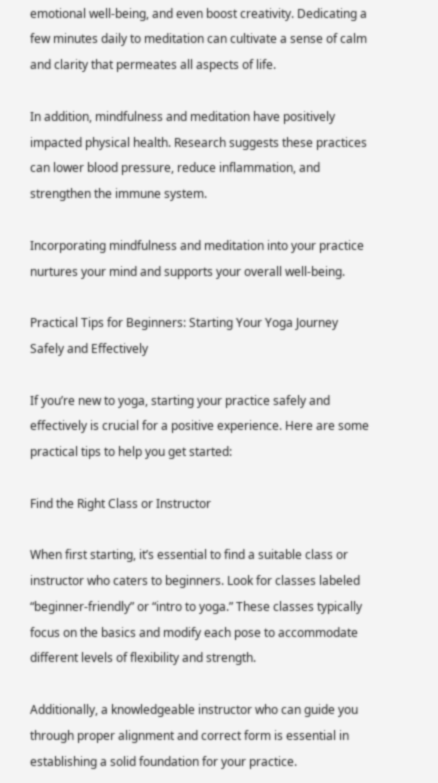emotional well-being, and even boost creativity. Dedicating a few minutes daily to meditation can cultivate a sense of calm and clarity that permeates all aspects of life.

In addition, mindfulness and meditation have positively impacted physical health. Research suggests these practices can lower blood pressure, reduce inflammation, and strengthen the immune system.

Incorporating mindfulness and meditation into your practice nurtures your mind and supports your overall well-being.

Practical Tips for Beginners: Starting Your Yoga Journey Safely and Effectively

If you’re new to yoga, starting your practice safely and effectively is crucial for a positive experience. Here are some practical tips to help you get started:

Find the Right Class or Instructor

When first starting, it’s essential to find a suitable class or instructor who caters to beginners. Look for classes labeled “beginner-friendly” or “intro to yoga.” These classes typically focus on the basics and modify each pose to accommodate different levels of flexibility and strength.

Additionally, a knowledgeable instructor who can guide you through proper alignment and correct form is essential in establishing a solid foundation for your practice.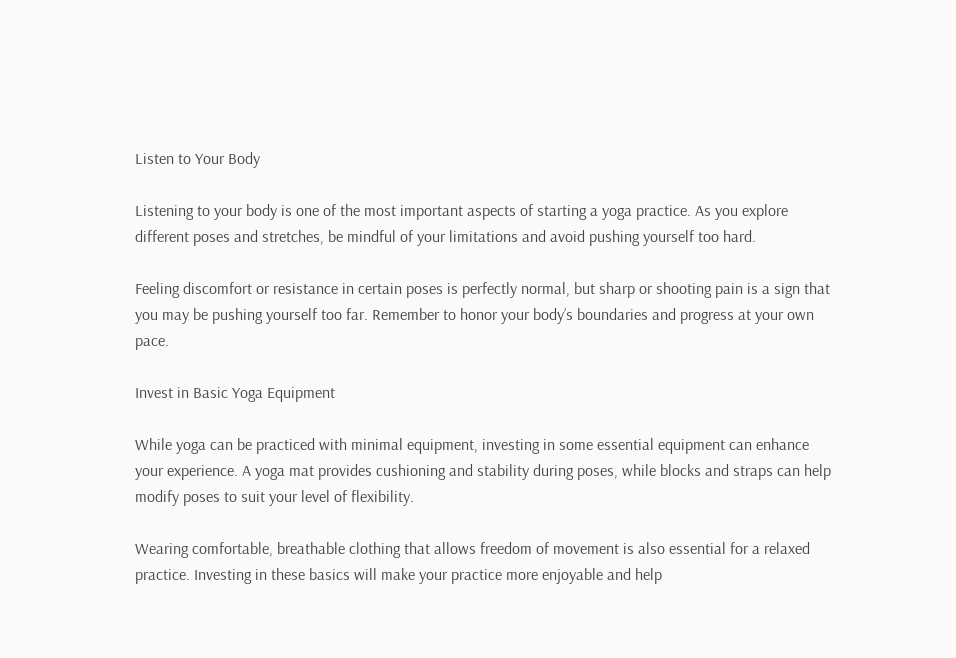Listen to Your Body

Listening to your body is one of the most important aspects of starting a yoga practice. As you explore different poses and stretches, be mindful of your limitations and avoid pushing yourself too hard.

Feeling discomfort or resistance in certain poses is perfectly normal, but sharp or shooting pain is a sign that you may be pushing yourself too far. Remember to honor your body’s boundaries and progress at your own pace.

Invest in Basic Yoga Equipment

While yoga can be practiced with minimal equipment, investing in some essential equipment can enhance your experience. A yoga mat provides cushioning and stability during poses, while blocks and straps can help modify poses to suit your level of flexibility.

Wearing comfortable, breathable clothing that allows freedom of movement is also essential for a relaxed practice. Investing in these basics will make your practice more enjoyable and help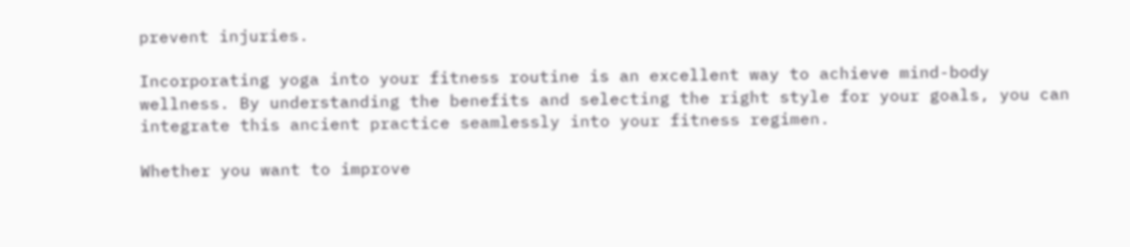prevent injuries.

Incorporating yoga into your fitness routine is an excellent way to achieve mind-body wellness. By understanding the benefits and selecting the right style for your goals, you can integrate this ancient practice seamlessly into your fitness regimen.

Whether you want to improve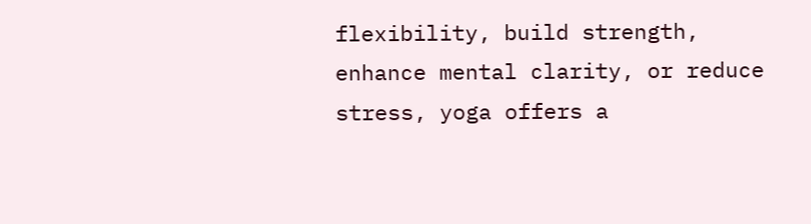flexibility, build strength, enhance mental clarity, or reduce stress, yoga offers a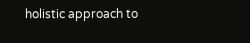holistic approach to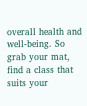overall health and well-being. So grab your mat, find a class that suits your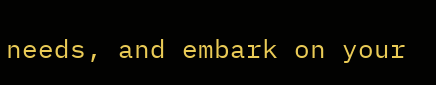needs, and embark on your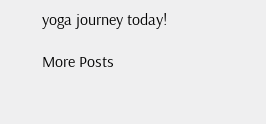yoga journey today!

More Posts